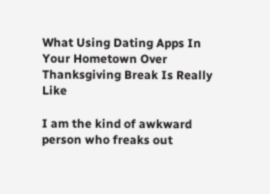What Using Dating Apps In Your Hometown Over Thanksgiving Break Is Really Like

I am the kind of awkward person who freaks out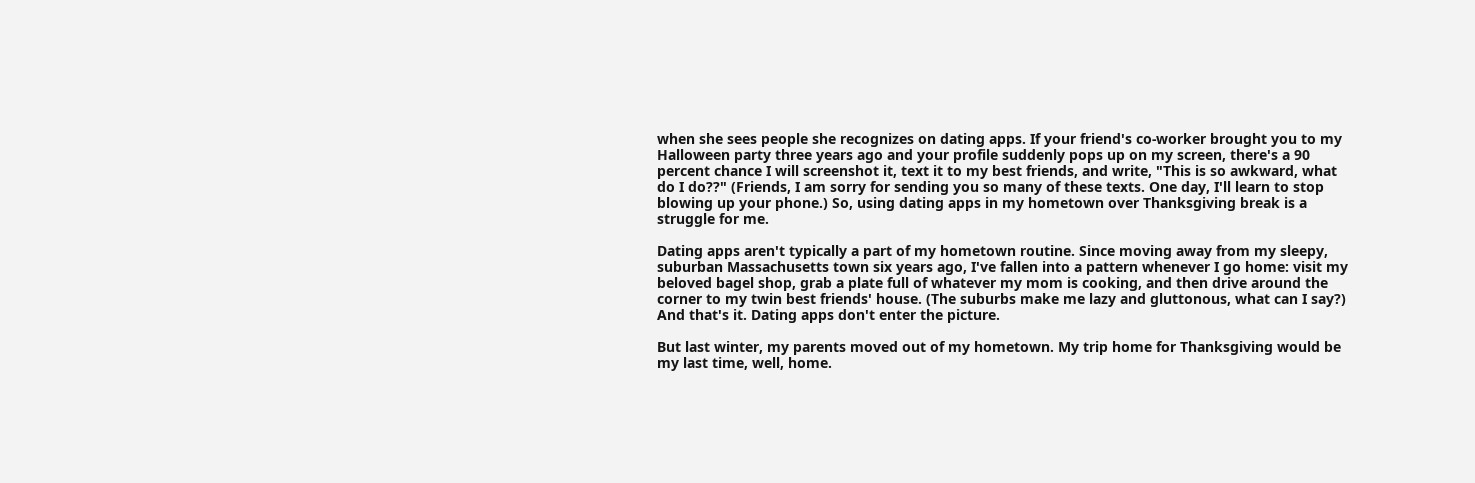when she sees people she recognizes on dating apps. If your friend's co-worker brought you to my Halloween party three years ago and your profile suddenly pops up on my screen, there's a 90 percent chance I will screenshot it, text it to my best friends, and write, "This is so awkward, what do I do??" (Friends, I am sorry for sending you so many of these texts. One day, I'll learn to stop blowing up your phone.) So, using dating apps in my hometown over Thanksgiving break is a struggle for me.

Dating apps aren't typically a part of my hometown routine. Since moving away from my sleepy, suburban Massachusetts town six years ago, I've fallen into a pattern whenever I go home: visit my beloved bagel shop, grab a plate full of whatever my mom is cooking, and then drive around the corner to my twin best friends' house. (The suburbs make me lazy and gluttonous, what can I say?) And that's it. Dating apps don't enter the picture.

But last winter, my parents moved out of my hometown. My trip home for Thanksgiving would be my last time, well, home.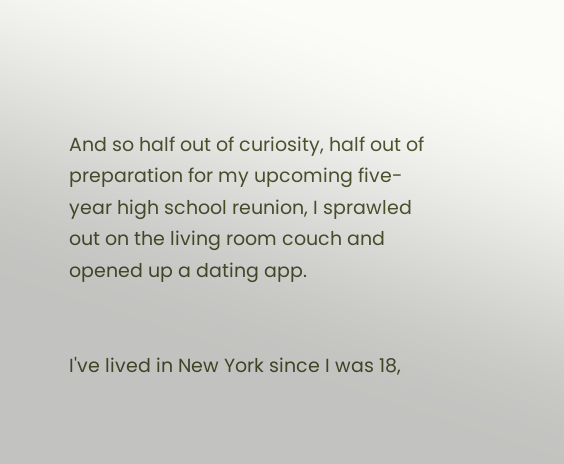And so half out of curiosity, half out of preparation for my upcoming five-year high school reunion, I sprawled out on the living room couch and opened up a dating app.


I've lived in New York since I was 18,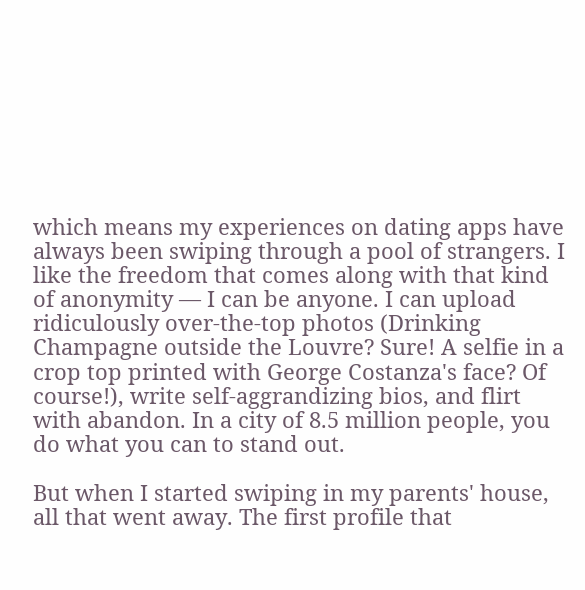which means my experiences on dating apps have always been swiping through a pool of strangers. I like the freedom that comes along with that kind of anonymity — I can be anyone. I can upload ridiculously over-the-top photos (Drinking Champagne outside the Louvre? Sure! A selfie in a crop top printed with George Costanza's face? Of course!), write self-aggrandizing bios, and flirt with abandon. In a city of 8.5 million people, you do what you can to stand out.

But when I started swiping in my parents' house, all that went away. The first profile that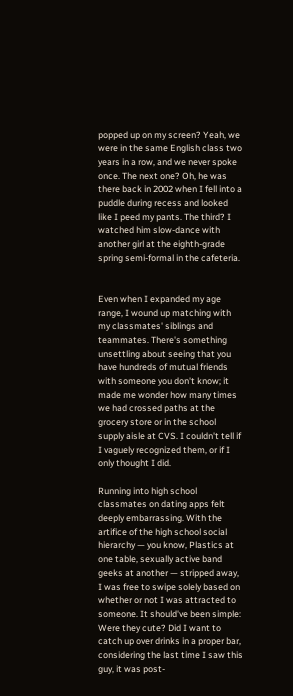popped up on my screen? Yeah, we were in the same English class two years in a row, and we never spoke once. The next one? Oh, he was there back in 2002 when I fell into a puddle during recess and looked like I peed my pants. The third? I watched him slow-dance with another girl at the eighth-grade spring semi-formal in the cafeteria.


Even when I expanded my age range, I wound up matching with my classmates' siblings and teammates. There's something unsettling about seeing that you have hundreds of mutual friends with someone you don't know; it made me wonder how many times we had crossed paths at the grocery store or in the school supply aisle at CVS. I couldn't tell if I vaguely recognized them, or if I only thought I did.

Running into high school classmates on dating apps felt deeply embarrassing. With the artifice of the high school social hierarchy — you know, Plastics at one table, sexually active band geeks at another — stripped away, I was free to swipe solely based on whether or not I was attracted to someone. It should've been simple: Were they cute? Did I want to catch up over drinks in a proper bar, considering the last time I saw this guy, it was post-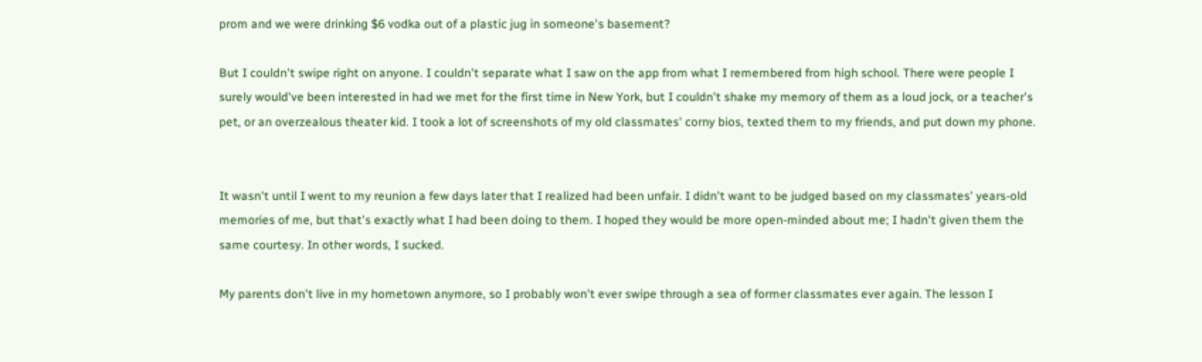prom and we were drinking $6 vodka out of a plastic jug in someone's basement?

But I couldn't swipe right on anyone. I couldn't separate what I saw on the app from what I remembered from high school. There were people I surely would've been interested in had we met for the first time in New York, but I couldn't shake my memory of them as a loud jock, or a teacher's pet, or an overzealous theater kid. I took a lot of screenshots of my old classmates' corny bios, texted them to my friends, and put down my phone.


It wasn't until I went to my reunion a few days later that I realized had been unfair. I didn't want to be judged based on my classmates' years-old memories of me, but that's exactly what I had been doing to them. I hoped they would be more open-minded about me; I hadn't given them the same courtesy. In other words, I sucked.

My parents don't live in my hometown anymore, so I probably won't ever swipe through a sea of former classmates ever again. The lesson I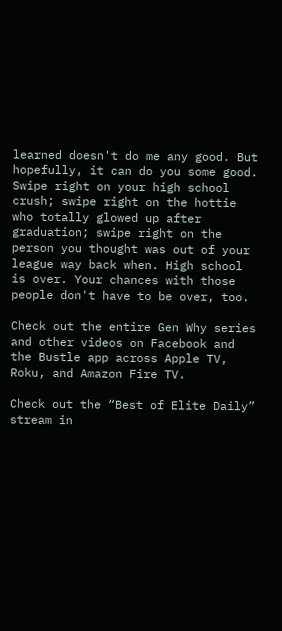learned doesn't do me any good. But hopefully, it can do you some good. Swipe right on your high school crush; swipe right on the hottie who totally glowed up after graduation; swipe right on the person you thought was out of your league way back when. High school is over. Your chances with those people don't have to be over, too.

Check out the entire Gen Why series and other videos on Facebook and the Bustle app across Apple TV, Roku, and Amazon Fire TV.

Check out the “Best of Elite Daily” stream in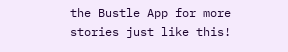the Bustle App for more stories just like this!